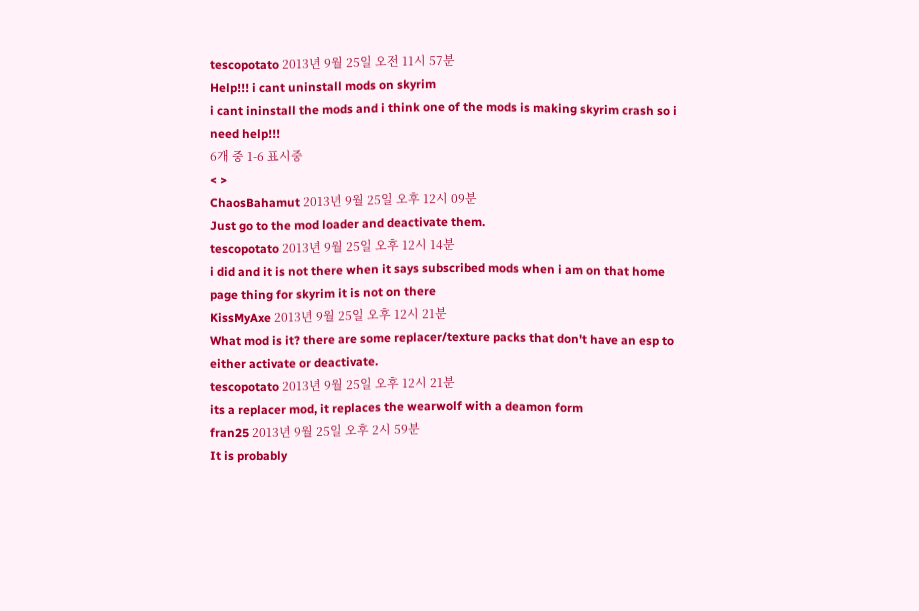tescopotato 2013년 9월 25일 오전 11시 57분
Help!!! i cant uninstall mods on skyrim
i cant ininstall the mods and i think one of the mods is making skyrim crash so i need help!!!
6개 중 1-6 표시중
< >
ChaosBahamut 2013년 9월 25일 오후 12시 09분
Just go to the mod loader and deactivate them.
tescopotato 2013년 9월 25일 오후 12시 14분
i did and it is not there when it says subscribed mods when i am on that home page thing for skyrim it is not on there
KissMyAxe 2013년 9월 25일 오후 12시 21분
What mod is it? there are some replacer/texture packs that don't have an esp to either activate or deactivate.
tescopotato 2013년 9월 25일 오후 12시 21분
its a replacer mod, it replaces the wearwolf with a deamon form
fran25 2013년 9월 25일 오후 2시 59분
It is probably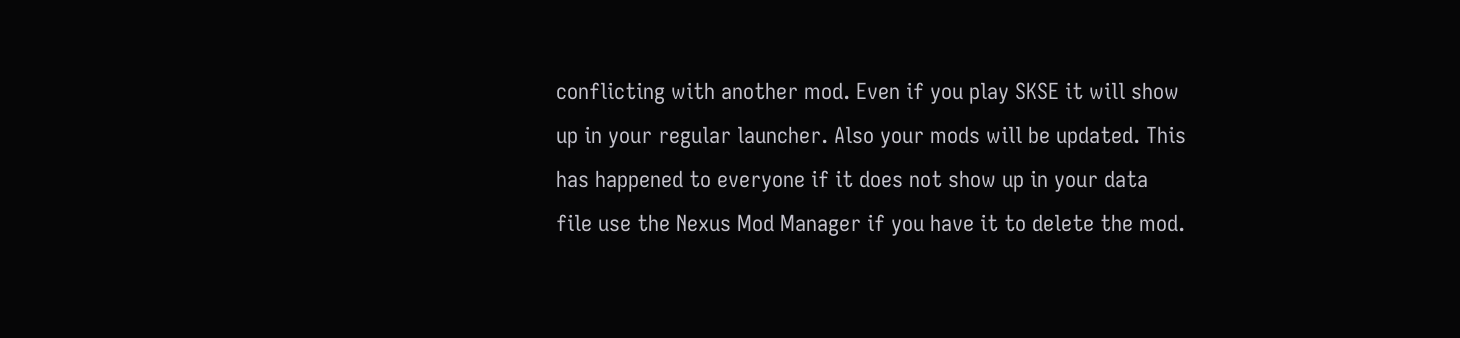conflicting with another mod. Even if you play SKSE it will show up in your regular launcher. Also your mods will be updated. This has happened to everyone if it does not show up in your data file use the Nexus Mod Manager if you have it to delete the mod.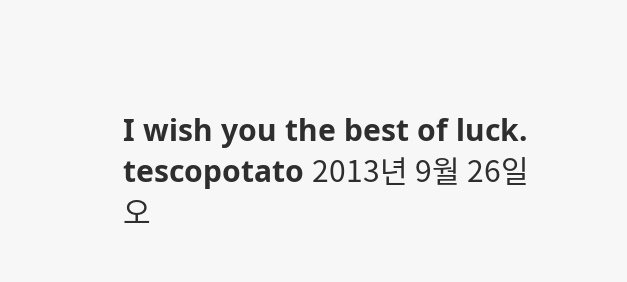I wish you the best of luck.
tescopotato 2013년 9월 26일 오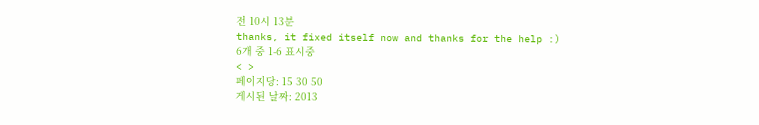전 10시 13분
thanks, it fixed itself now and thanks for the help :)
6개 중 1-6 표시중
< >
페이지당: 15 30 50
게시된 날짜: 2013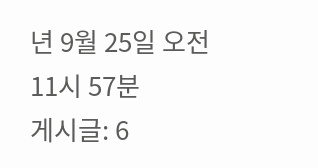년 9월 25일 오전 11시 57분
게시글: 6